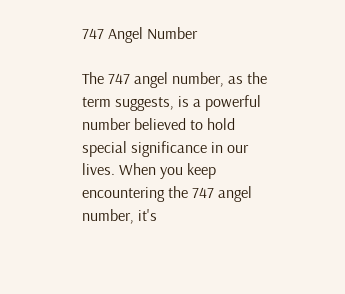747 Angel Number

The 747 angel number, as the term suggests, is a powerful number believed to hold special significance in our lives. When you keep encountering the 747 angel number, it's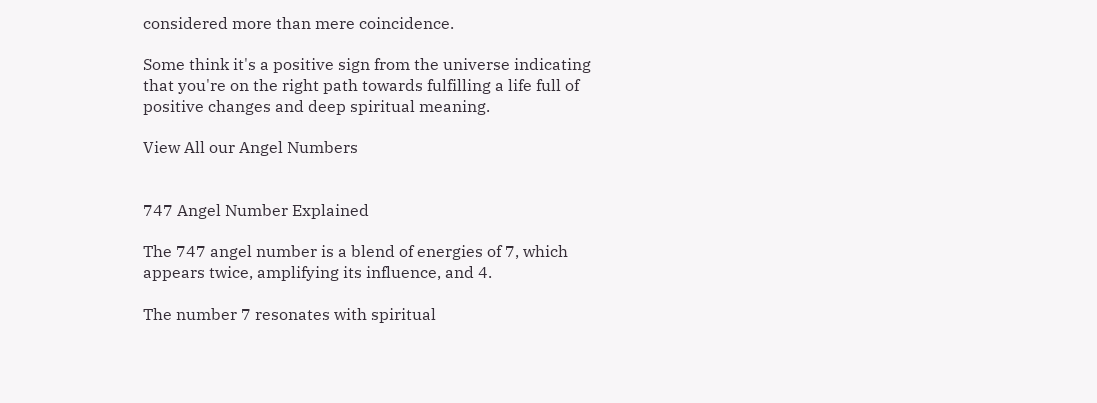considered more than mere coincidence.

Some think it's a positive sign from the universe indicating that you're on the right path towards fulfilling a life full of positive changes and deep spiritual meaning.

View All our Angel Numbers


747 Angel Number Explained

The 747 angel number is a blend of energies of 7, which appears twice, amplifying its influence, and 4.

The number 7 resonates with spiritual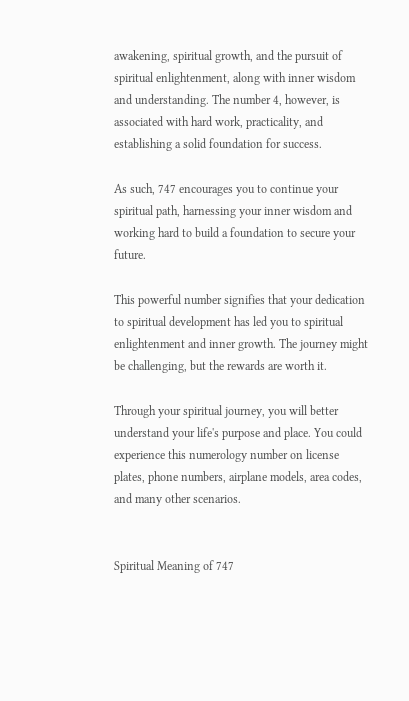awakening, spiritual growth, and the pursuit of spiritual enlightenment, along with inner wisdom and understanding. The number 4, however, is associated with hard work, practicality, and establishing a solid foundation for success.

As such, 747 encourages you to continue your spiritual path, harnessing your inner wisdom and working hard to build a foundation to secure your future.

This powerful number signifies that your dedication to spiritual development has led you to spiritual enlightenment and inner growth. The journey might be challenging, but the rewards are worth it.

Through your spiritual journey, you will better understand your life's purpose and place. You could experience this numerology number on license plates, phone numbers, airplane models, area codes, and many other scenarios.


Spiritual Meaning of 747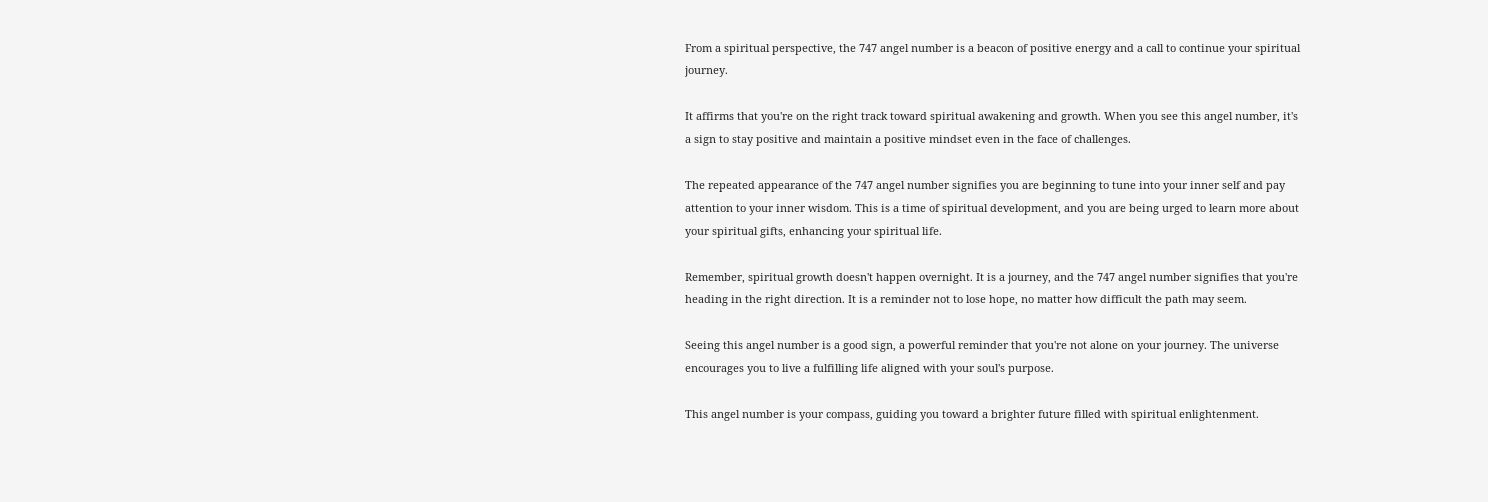From a spiritual perspective, the 747 angel number is a beacon of positive energy and a call to continue your spiritual journey.

It affirms that you're on the right track toward spiritual awakening and growth. When you see this angel number, it's a sign to stay positive and maintain a positive mindset even in the face of challenges.

The repeated appearance of the 747 angel number signifies you are beginning to tune into your inner self and pay attention to your inner wisdom. This is a time of spiritual development, and you are being urged to learn more about your spiritual gifts, enhancing your spiritual life.

Remember, spiritual growth doesn't happen overnight. It is a journey, and the 747 angel number signifies that you're heading in the right direction. It is a reminder not to lose hope, no matter how difficult the path may seem.

Seeing this angel number is a good sign, a powerful reminder that you're not alone on your journey. The universe encourages you to live a fulfilling life aligned with your soul's purpose.

This angel number is your compass, guiding you toward a brighter future filled with spiritual enlightenment.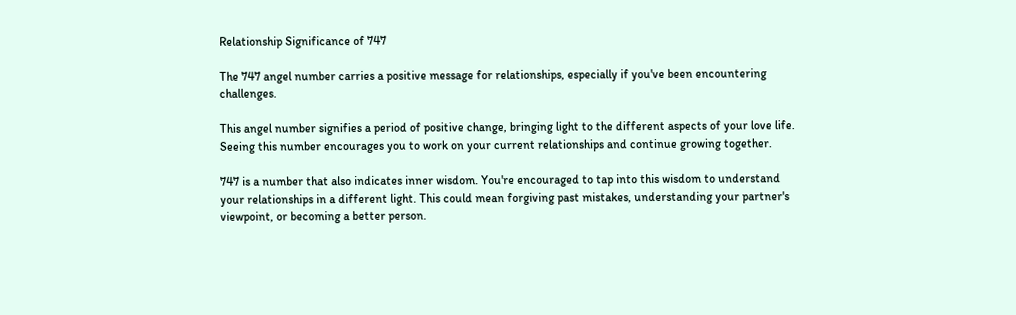Relationship Significance of 747

The 747 angel number carries a positive message for relationships, especially if you've been encountering challenges.

This angel number signifies a period of positive change, bringing light to the different aspects of your love life. Seeing this number encourages you to work on your current relationships and continue growing together.

747 is a number that also indicates inner wisdom. You're encouraged to tap into this wisdom to understand your relationships in a different light. This could mean forgiving past mistakes, understanding your partner's viewpoint, or becoming a better person.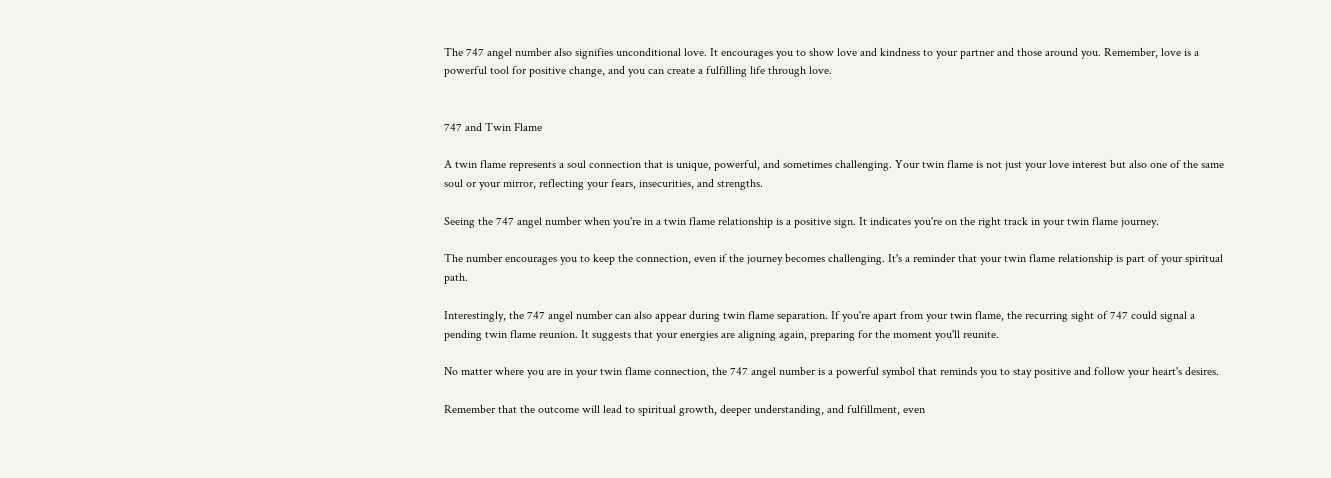The 747 angel number also signifies unconditional love. It encourages you to show love and kindness to your partner and those around you. Remember, love is a powerful tool for positive change, and you can create a fulfilling life through love.


747 and Twin Flame

A twin flame represents a soul connection that is unique, powerful, and sometimes challenging. Your twin flame is not just your love interest but also one of the same soul or your mirror, reflecting your fears, insecurities, and strengths.

Seeing the 747 angel number when you're in a twin flame relationship is a positive sign. It indicates you're on the right track in your twin flame journey.

The number encourages you to keep the connection, even if the journey becomes challenging. It's a reminder that your twin flame relationship is part of your spiritual path.

Interestingly, the 747 angel number can also appear during twin flame separation. If you're apart from your twin flame, the recurring sight of 747 could signal a pending twin flame reunion. It suggests that your energies are aligning again, preparing for the moment you'll reunite.

No matter where you are in your twin flame connection, the 747 angel number is a powerful symbol that reminds you to stay positive and follow your heart's desires.

Remember that the outcome will lead to spiritual growth, deeper understanding, and fulfillment, even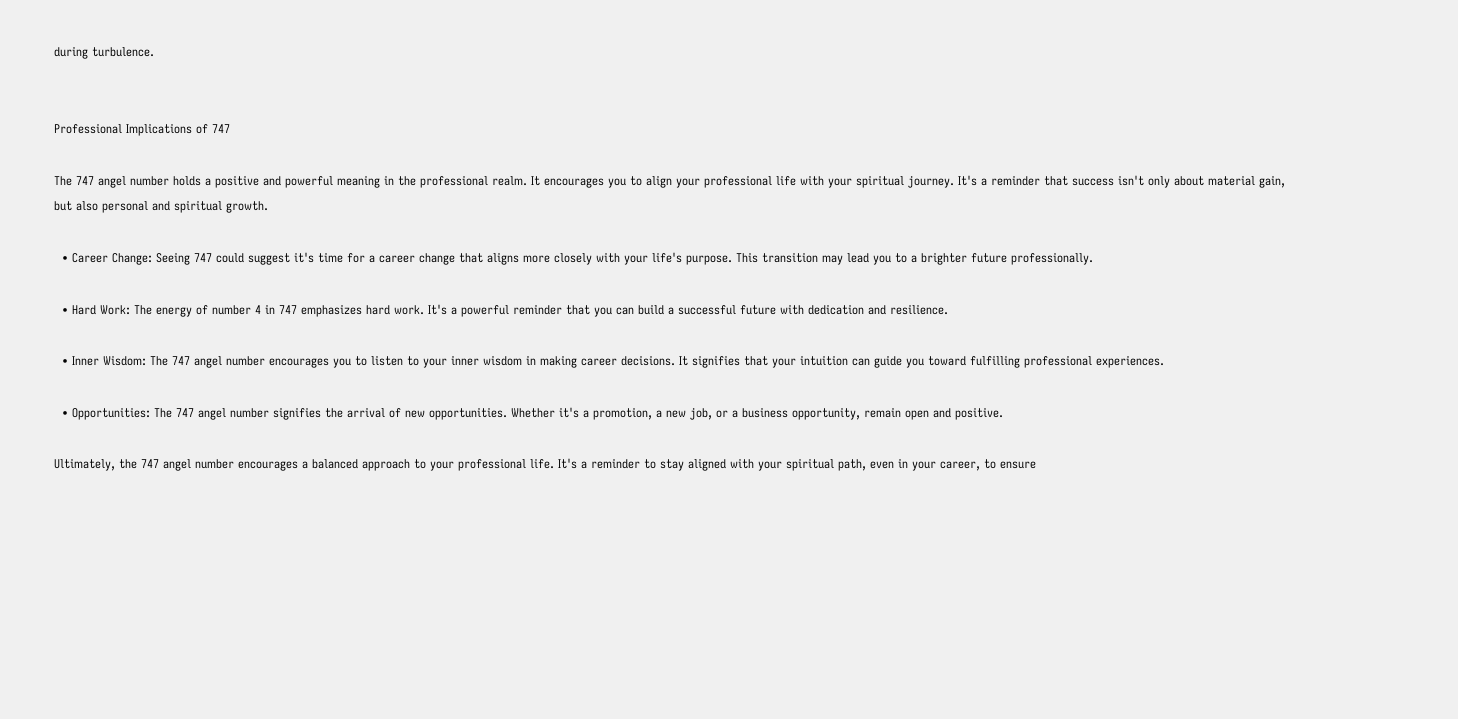during turbulence.


Professional Implications of 747

The 747 angel number holds a positive and powerful meaning in the professional realm. It encourages you to align your professional life with your spiritual journey. It's a reminder that success isn't only about material gain, but also personal and spiritual growth.

  • Career Change: Seeing 747 could suggest it's time for a career change that aligns more closely with your life's purpose. This transition may lead you to a brighter future professionally.

  • Hard Work: The energy of number 4 in 747 emphasizes hard work. It's a powerful reminder that you can build a successful future with dedication and resilience.

  • Inner Wisdom: The 747 angel number encourages you to listen to your inner wisdom in making career decisions. It signifies that your intuition can guide you toward fulfilling professional experiences.

  • Opportunities: The 747 angel number signifies the arrival of new opportunities. Whether it's a promotion, a new job, or a business opportunity, remain open and positive.

Ultimately, the 747 angel number encourages a balanced approach to your professional life. It's a reminder to stay aligned with your spiritual path, even in your career, to ensure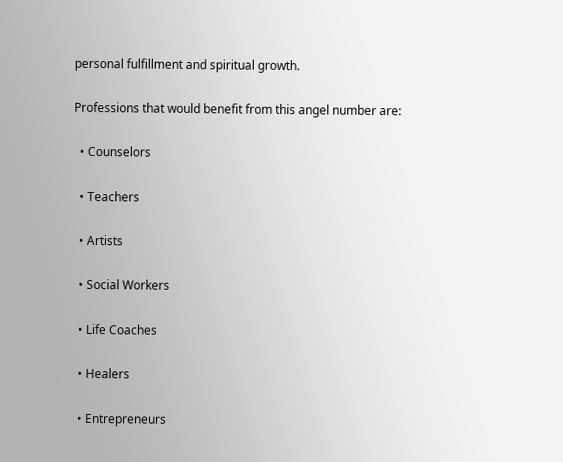personal fulfillment and spiritual growth.

Professions that would benefit from this angel number are:

  • Counselors

  • Teachers

  • Artists

  • Social Workers

  • Life Coaches

  • Healers

  • Entrepreneurs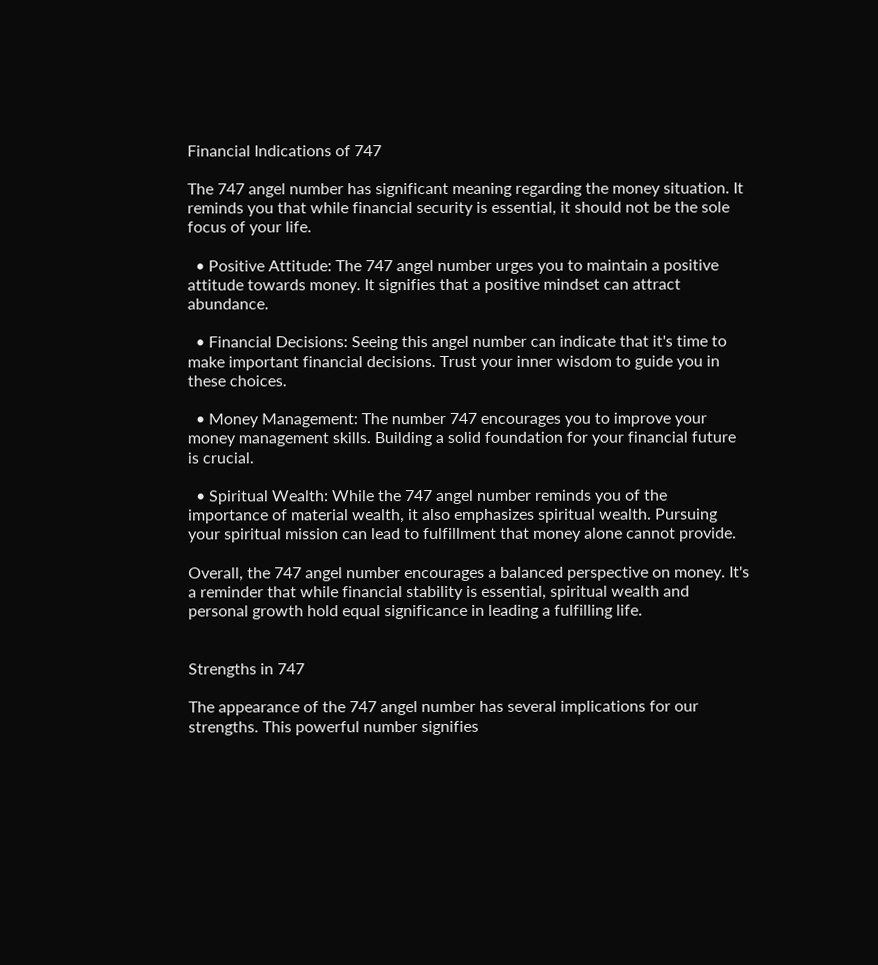Financial Indications of 747

The 747 angel number has significant meaning regarding the money situation. It reminds you that while financial security is essential, it should not be the sole focus of your life.

  • Positive Attitude: The 747 angel number urges you to maintain a positive attitude towards money. It signifies that a positive mindset can attract abundance.

  • Financial Decisions: Seeing this angel number can indicate that it's time to make important financial decisions. Trust your inner wisdom to guide you in these choices.

  • Money Management: The number 747 encourages you to improve your money management skills. Building a solid foundation for your financial future is crucial.

  • Spiritual Wealth: While the 747 angel number reminds you of the importance of material wealth, it also emphasizes spiritual wealth. Pursuing your spiritual mission can lead to fulfillment that money alone cannot provide.

Overall, the 747 angel number encourages a balanced perspective on money. It's a reminder that while financial stability is essential, spiritual wealth and personal growth hold equal significance in leading a fulfilling life.


Strengths in 747

The appearance of the 747 angel number has several implications for our strengths. This powerful number signifies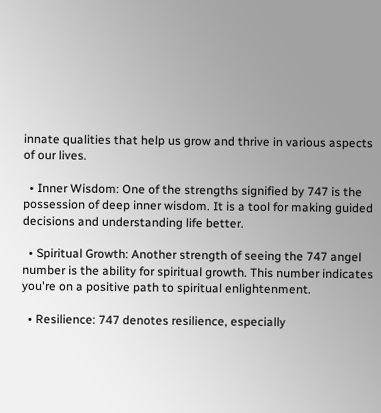innate qualities that help us grow and thrive in various aspects of our lives.

  • Inner Wisdom: One of the strengths signified by 747 is the possession of deep inner wisdom. It is a tool for making guided decisions and understanding life better.

  • Spiritual Growth: Another strength of seeing the 747 angel number is the ability for spiritual growth. This number indicates you're on a positive path to spiritual enlightenment.

  • Resilience: 747 denotes resilience, especially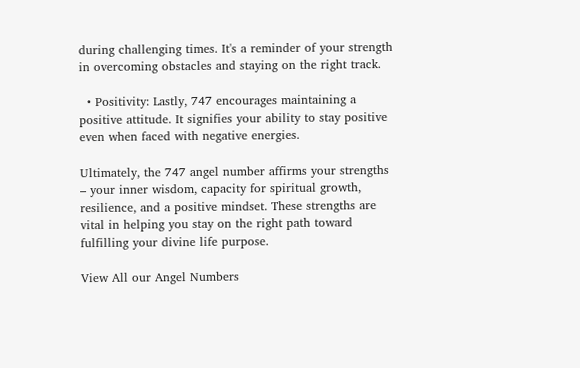during challenging times. It's a reminder of your strength in overcoming obstacles and staying on the right track.

  • Positivity: Lastly, 747 encourages maintaining a positive attitude. It signifies your ability to stay positive even when faced with negative energies.

Ultimately, the 747 angel number affirms your strengths – your inner wisdom, capacity for spiritual growth, resilience, and a positive mindset. These strengths are vital in helping you stay on the right path toward fulfilling your divine life purpose.

View All our Angel Numbers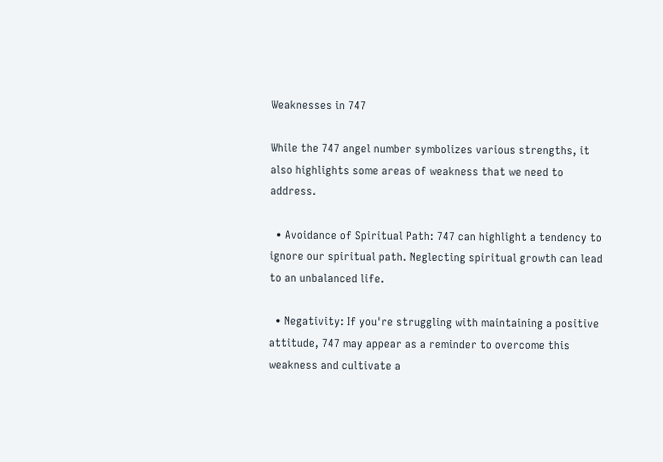Weaknesses in 747

While the 747 angel number symbolizes various strengths, it also highlights some areas of weakness that we need to address.

  • Avoidance of Spiritual Path: 747 can highlight a tendency to ignore our spiritual path. Neglecting spiritual growth can lead to an unbalanced life.

  • Negativity: If you're struggling with maintaining a positive attitude, 747 may appear as a reminder to overcome this weakness and cultivate a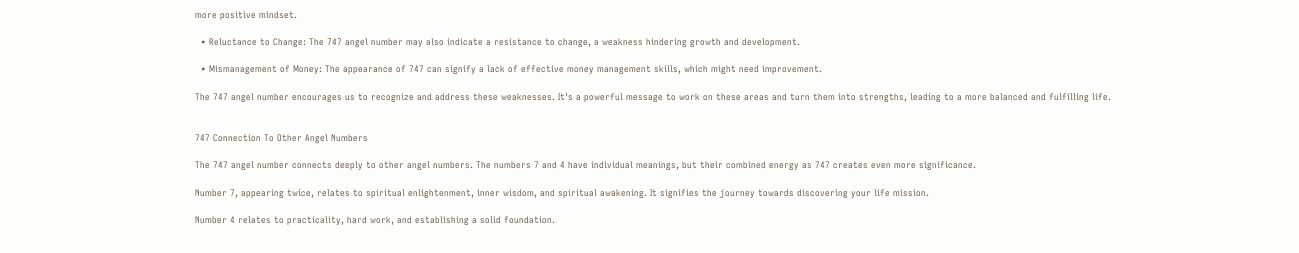more positive mindset.

  • Reluctance to Change: The 747 angel number may also indicate a resistance to change, a weakness hindering growth and development.

  • Mismanagement of Money: The appearance of 747 can signify a lack of effective money management skills, which might need improvement.

The 747 angel number encourages us to recognize and address these weaknesses. It's a powerful message to work on these areas and turn them into strengths, leading to a more balanced and fulfilling life.


747 Connection To Other Angel Numbers

The 747 angel number connects deeply to other angel numbers. The numbers 7 and 4 have individual meanings, but their combined energy as 747 creates even more significance.

Number 7, appearing twice, relates to spiritual enlightenment, inner wisdom, and spiritual awakening. It signifies the journey towards discovering your life mission.

Number 4 relates to practicality, hard work, and establishing a solid foundation.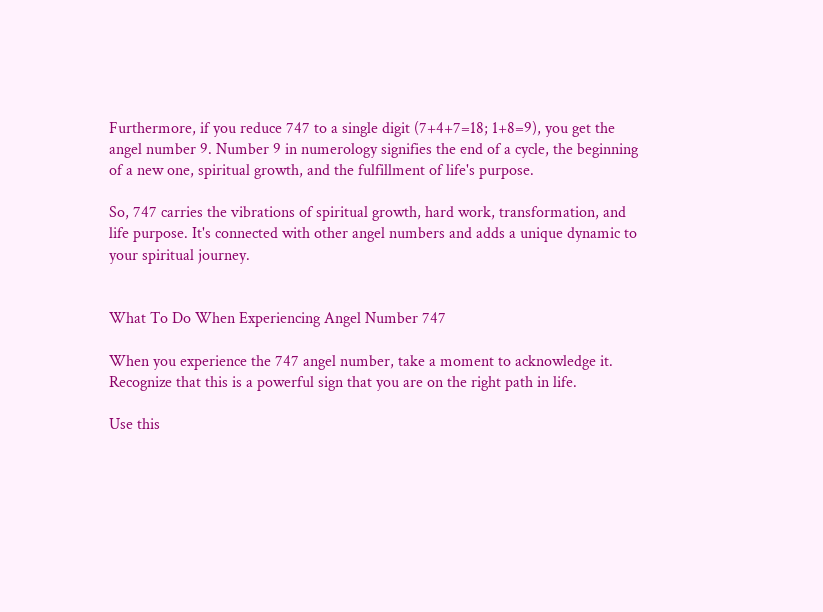Furthermore, if you reduce 747 to a single digit (7+4+7=18; 1+8=9), you get the angel number 9. Number 9 in numerology signifies the end of a cycle, the beginning of a new one, spiritual growth, and the fulfillment of life's purpose.

So, 747 carries the vibrations of spiritual growth, hard work, transformation, and life purpose. It's connected with other angel numbers and adds a unique dynamic to your spiritual journey.


What To Do When Experiencing Angel Number 747

When you experience the 747 angel number, take a moment to acknowledge it. Recognize that this is a powerful sign that you are on the right path in life.

Use this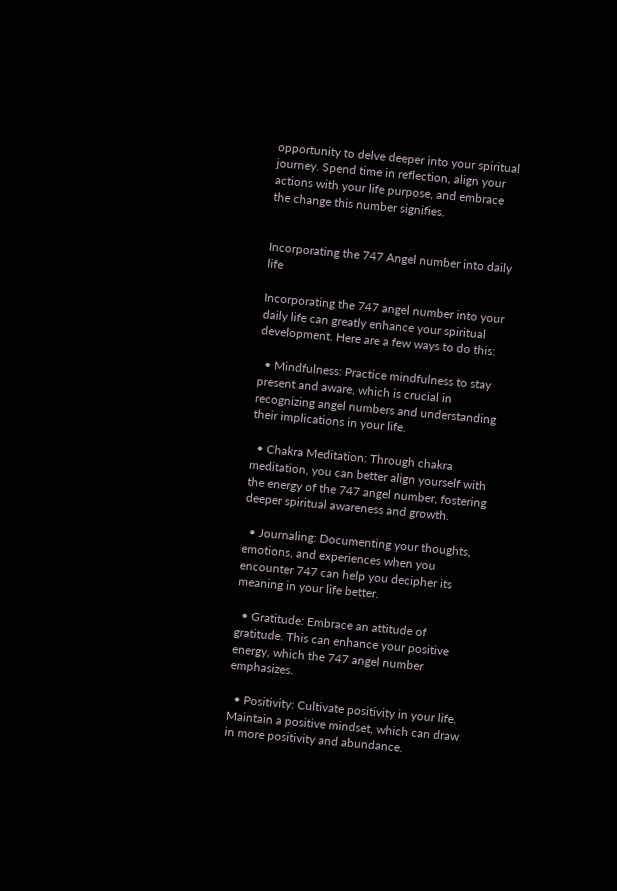opportunity to delve deeper into your spiritual journey. Spend time in reflection, align your actions with your life purpose, and embrace the change this number signifies.


Incorporating the 747 Angel number into daily life

Incorporating the 747 angel number into your daily life can greatly enhance your spiritual development. Here are a few ways to do this:

  • Mindfulness: Practice mindfulness to stay present and aware, which is crucial in recognizing angel numbers and understanding their implications in your life.

  • Chakra Meditation: Through chakra meditation, you can better align yourself with the energy of the 747 angel number, fostering deeper spiritual awareness and growth.

  • Journaling: Documenting your thoughts, emotions, and experiences when you encounter 747 can help you decipher its meaning in your life better.

  • Gratitude: Embrace an attitude of gratitude. This can enhance your positive energy, which the 747 angel number emphasizes.

  • Positivity: Cultivate positivity in your life. Maintain a positive mindset, which can draw in more positivity and abundance.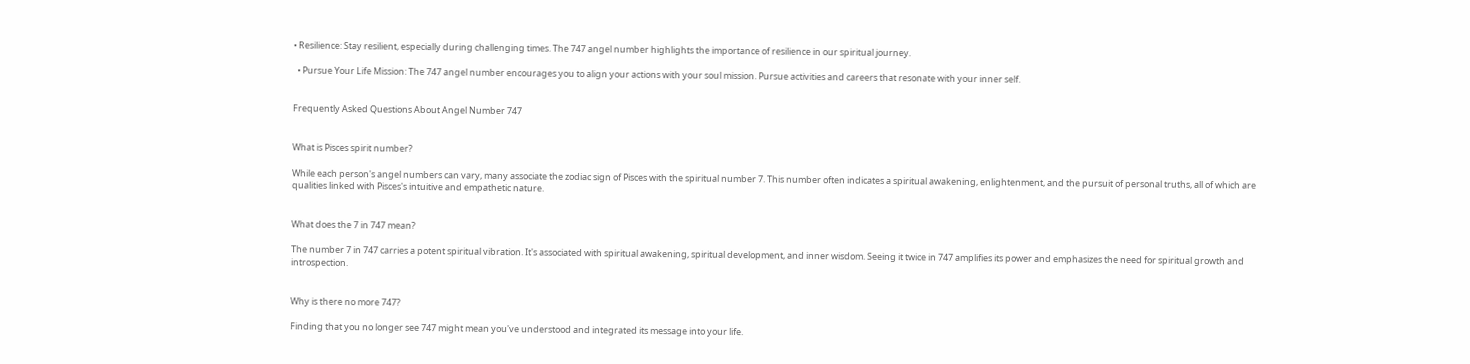• Resilience: Stay resilient, especially during challenging times. The 747 angel number highlights the importance of resilience in our spiritual journey.

  • Pursue Your Life Mission: The 747 angel number encourages you to align your actions with your soul mission. Pursue activities and careers that resonate with your inner self.


Frequently Asked Questions About Angel Number 747


What is Pisces spirit number?

While each person's angel numbers can vary, many associate the zodiac sign of Pisces with the spiritual number 7. This number often indicates a spiritual awakening, enlightenment, and the pursuit of personal truths, all of which are qualities linked with Pisces's intuitive and empathetic nature.


What does the 7 in 747 mean?

The number 7 in 747 carries a potent spiritual vibration. It's associated with spiritual awakening, spiritual development, and inner wisdom. Seeing it twice in 747 amplifies its power and emphasizes the need for spiritual growth and introspection.


Why is there no more 747?

Finding that you no longer see 747 might mean you've understood and integrated its message into your life.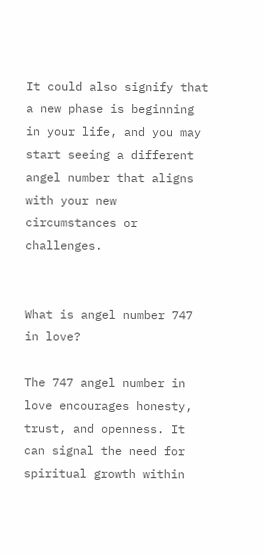It could also signify that a new phase is beginning in your life, and you may start seeing a different angel number that aligns with your new circumstances or challenges.


What is angel number 747 in love?

The 747 angel number in love encourages honesty, trust, and openness. It can signal the need for spiritual growth within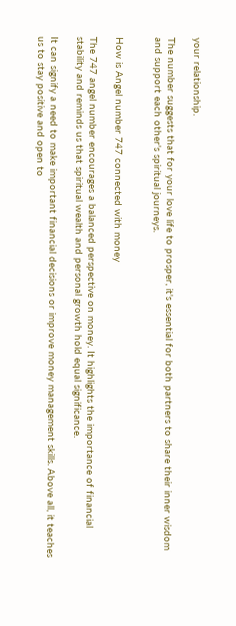your relationship.

The number suggests that for your love life to prosper, it's essential for both partners to share their inner wisdom and support each other's spiritual journeys.


How is Angel number 747 connected with money

The 747 angel number encourages a balanced perspective on money. It highlights the importance of financial stability and reminds us that spiritual wealth and personal growth hold equal significance.

It can signify a need to make important financial decisions or improve money management skills. Above all, it teaches us to stay positive and open to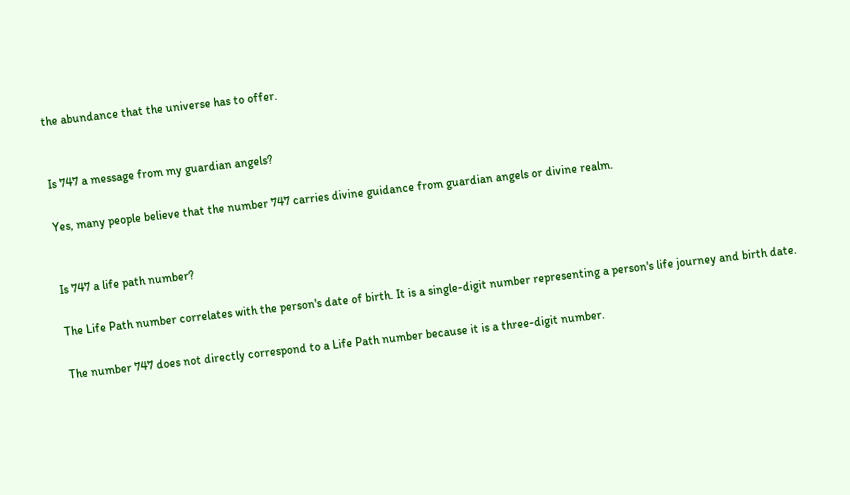the abundance that the universe has to offer.


Is 747 a message from my guardian angels?

Yes, many people believe that the number 747 carries divine guidance from guardian angels or divine realm.


Is 747 a life path number?

The Life Path number correlates with the person's date of birth. It is a single-digit number representing a person's life journey and birth date.

The number 747 does not directly correspond to a Life Path number because it is a three-digit number.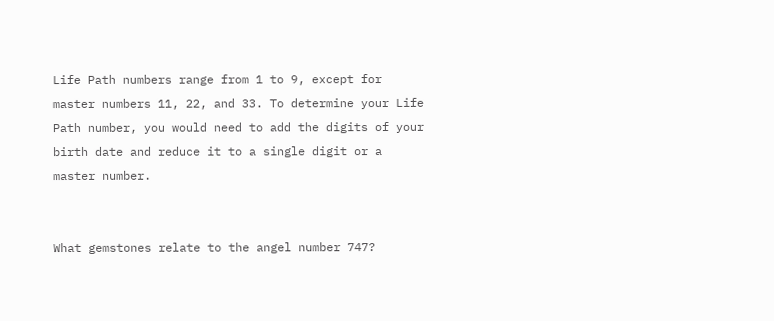Life Path numbers range from 1 to 9, except for master numbers 11, 22, and 33. To determine your Life Path number, you would need to add the digits of your birth date and reduce it to a single digit or a master number.


What gemstones relate to the angel number 747?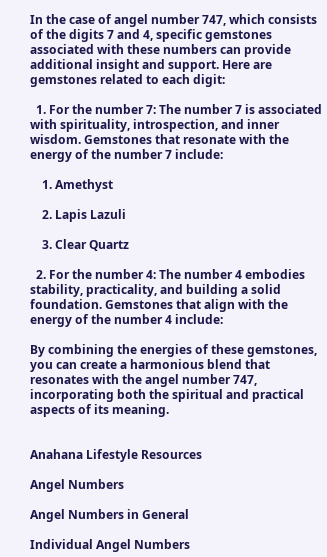In the case of angel number 747, which consists of the digits 7 and 4, specific gemstones associated with these numbers can provide additional insight and support. Here are gemstones related to each digit:

  1. For the number 7: The number 7 is associated with spirituality, introspection, and inner wisdom. Gemstones that resonate with the energy of the number 7 include:

    1. Amethyst

    2. Lapis Lazuli

    3. Clear Quartz

  2. For the number 4: The number 4 embodies stability, practicality, and building a solid foundation. Gemstones that align with the energy of the number 4 include:

By combining the energies of these gemstones, you can create a harmonious blend that resonates with the angel number 747, incorporating both the spiritual and practical aspects of its meaning.


Anahana Lifestyle Resources

Angel Numbers

Angel Numbers in General

Individual Angel Numbers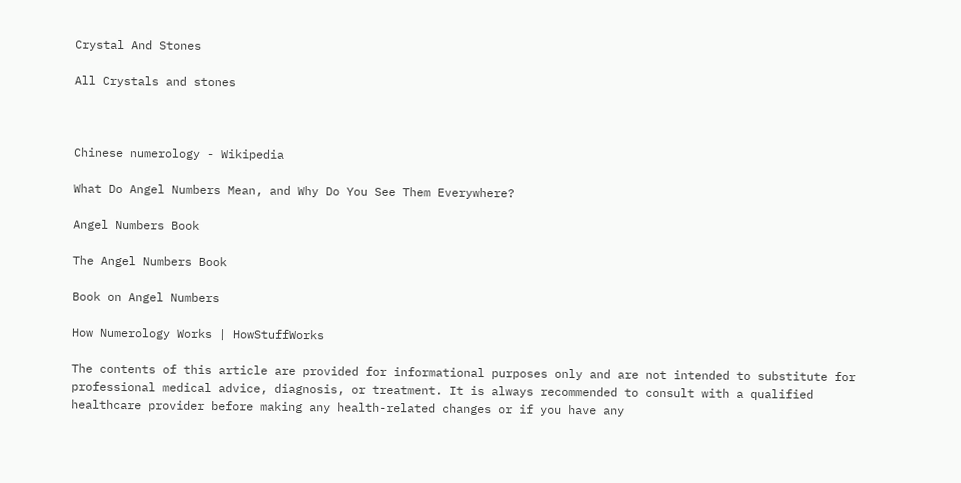Crystal And Stones

All Crystals and stones



Chinese numerology - Wikipedia

What Do Angel Numbers Mean, and Why Do You See Them Everywhere?

Angel Numbers Book

The Angel Numbers Book

Book on Angel Numbers

How Numerology Works | HowStuffWorks

The contents of this article are provided for informational purposes only and are not intended to substitute for professional medical advice, diagnosis, or treatment. It is always recommended to consult with a qualified healthcare provider before making any health-related changes or if you have any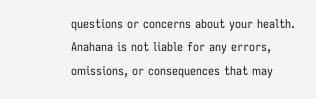questions or concerns about your health. Anahana is not liable for any errors, omissions, or consequences that may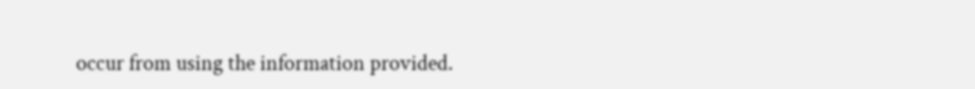occur from using the information provided.